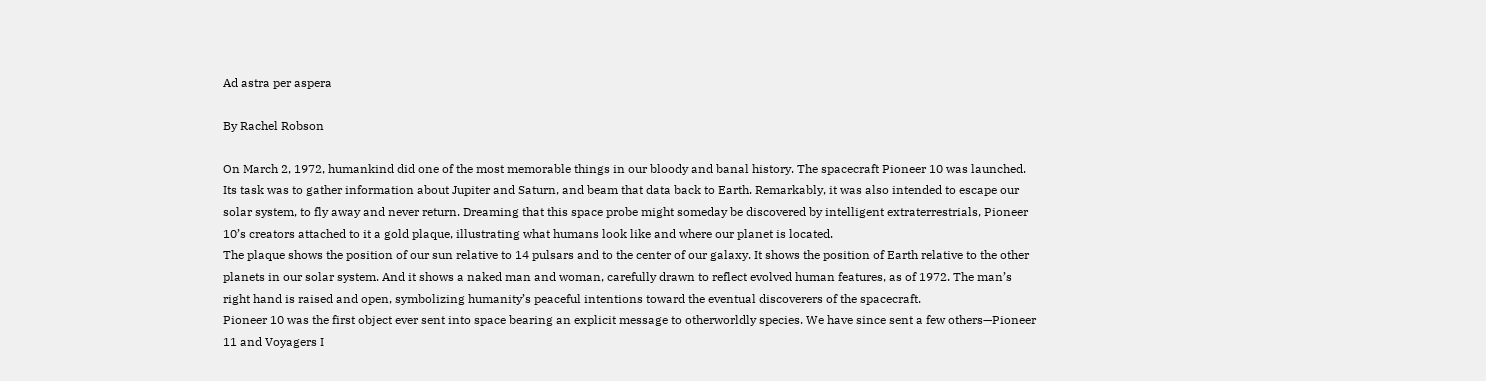Ad astra per aspera

By Rachel Robson

On March 2, 1972, humankind did one of the most memorable things in our bloody and banal history. The spacecraft Pioneer 10 was launched.
Its task was to gather information about Jupiter and Saturn, and beam that data back to Earth. Remarkably, it was also intended to escape our solar system, to fly away and never return. Dreaming that this space probe might someday be discovered by intelligent extraterrestrials, Pioneer 10’s creators attached to it a gold plaque, illustrating what humans look like and where our planet is located.
The plaque shows the position of our sun relative to 14 pulsars and to the center of our galaxy. It shows the position of Earth relative to the other planets in our solar system. And it shows a naked man and woman, carefully drawn to reflect evolved human features, as of 1972. The man’s right hand is raised and open, symbolizing humanity’s peaceful intentions toward the eventual discoverers of the spacecraft.
Pioneer 10 was the first object ever sent into space bearing an explicit message to otherworldly species. We have since sent a few others—Pioneer 11 and Voyagers I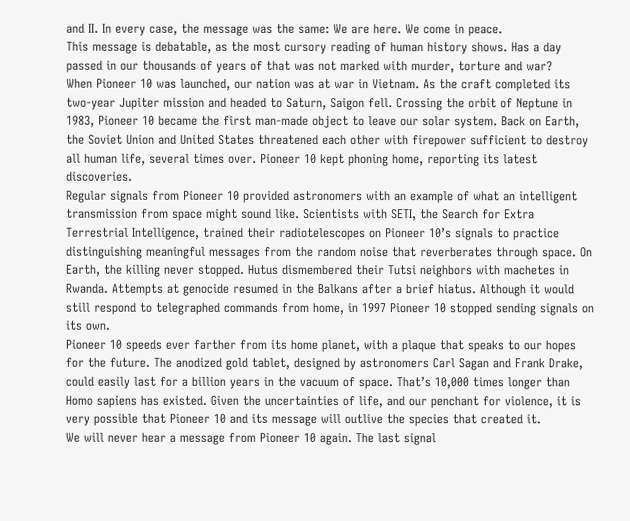and II. In every case, the message was the same: We are here. We come in peace.
This message is debatable, as the most cursory reading of human history shows. Has a day passed in our thousands of years of that was not marked with murder, torture and war?
When Pioneer 10 was launched, our nation was at war in Vietnam. As the craft completed its two-year Jupiter mission and headed to Saturn, Saigon fell. Crossing the orbit of Neptune in 1983, Pioneer 10 became the first man-made object to leave our solar system. Back on Earth, the Soviet Union and United States threatened each other with firepower sufficient to destroy all human life, several times over. Pioneer 10 kept phoning home, reporting its latest discoveries.
Regular signals from Pioneer 10 provided astronomers with an example of what an intelligent transmission from space might sound like. Scientists with SETI, the Search for Extra Terrestrial Intelligence, trained their radiotelescopes on Pioneer 10’s signals to practice distinguishing meaningful messages from the random noise that reverberates through space. On Earth, the killing never stopped. Hutus dismembered their Tutsi neighbors with machetes in Rwanda. Attempts at genocide resumed in the Balkans after a brief hiatus. Although it would still respond to telegraphed commands from home, in 1997 Pioneer 10 stopped sending signals on its own.
Pioneer 10 speeds ever farther from its home planet, with a plaque that speaks to our hopes for the future. The anodized gold tablet, designed by astronomers Carl Sagan and Frank Drake, could easily last for a billion years in the vacuum of space. That’s 10,000 times longer than Homo sapiens has existed. Given the uncertainties of life, and our penchant for violence, it is very possible that Pioneer 10 and its message will outlive the species that created it.
We will never hear a message from Pioneer 10 again. The last signal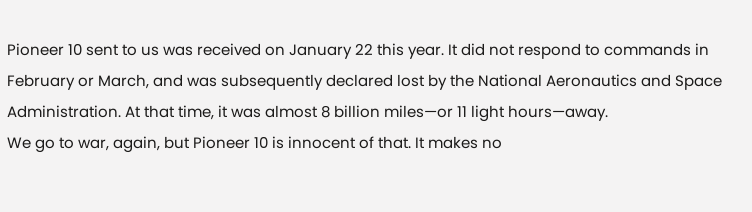Pioneer 10 sent to us was received on January 22 this year. It did not respond to commands in February or March, and was subsequently declared lost by the National Aeronautics and Space Administration. At that time, it was almost 8 billion miles—or 11 light hours—away.
We go to war, again, but Pioneer 10 is innocent of that. It makes no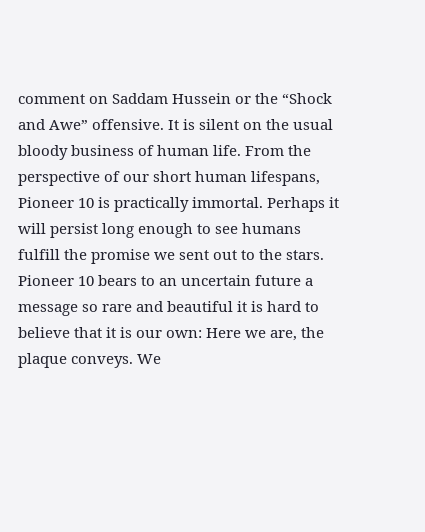comment on Saddam Hussein or the “Shock and Awe” offensive. It is silent on the usual bloody business of human life. From the perspective of our short human lifespans, Pioneer 10 is practically immortal. Perhaps it will persist long enough to see humans fulfill the promise we sent out to the stars.
Pioneer 10 bears to an uncertain future a message so rare and beautiful it is hard to believe that it is our own: Here we are, the plaque conveys. We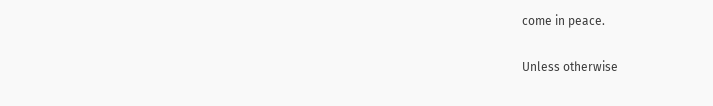come in peace.

Unless otherwise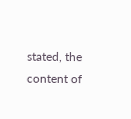stated, the content of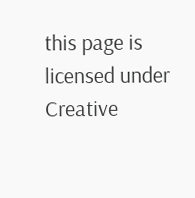this page is licensed under Creative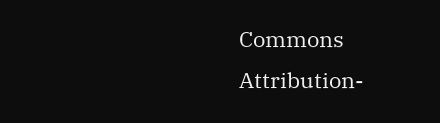Commons Attribution-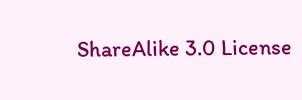ShareAlike 3.0 License